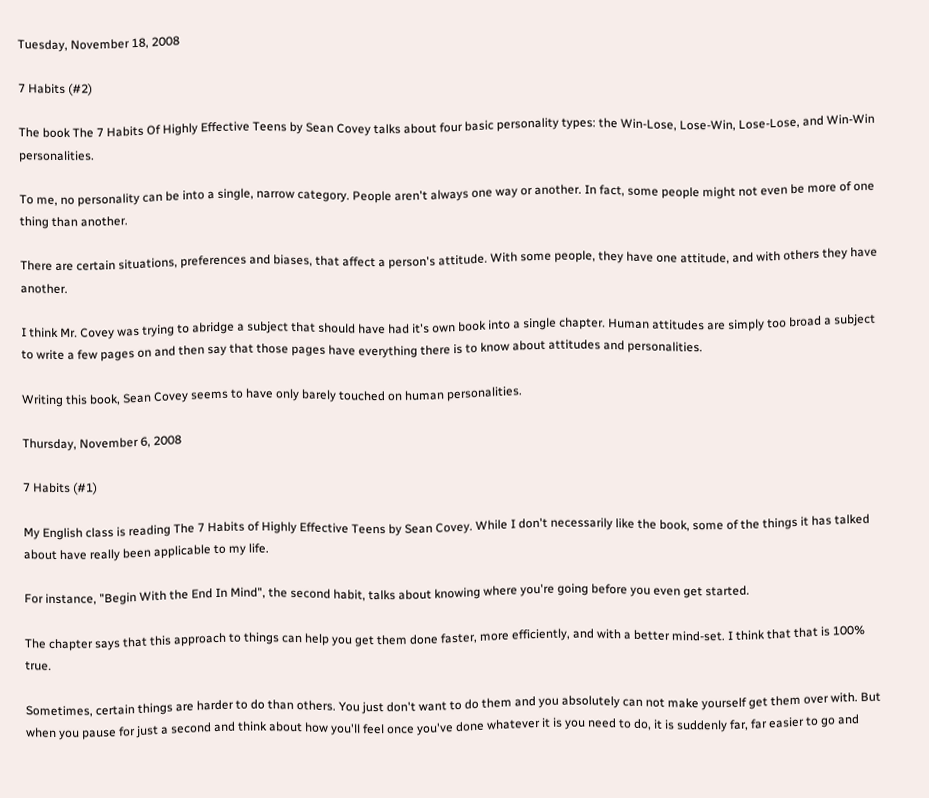Tuesday, November 18, 2008

7 Habits (#2)

The book The 7 Habits Of Highly Effective Teens by Sean Covey talks about four basic personality types: the Win-Lose, Lose-Win, Lose-Lose, and Win-Win personalities.

To me, no personality can be into a single, narrow category. People aren't always one way or another. In fact, some people might not even be more of one thing than another.

There are certain situations, preferences and biases, that affect a person's attitude. With some people, they have one attitude, and with others they have another.

I think Mr. Covey was trying to abridge a subject that should have had it's own book into a single chapter. Human attitudes are simply too broad a subject to write a few pages on and then say that those pages have everything there is to know about attitudes and personalities.

Writing this book, Sean Covey seems to have only barely touched on human personalities.

Thursday, November 6, 2008

7 Habits (#1)

My English class is reading The 7 Habits of Highly Effective Teens by Sean Covey. While I don't necessarily like the book, some of the things it has talked about have really been applicable to my life.

For instance, "Begin With the End In Mind", the second habit, talks about knowing where you're going before you even get started.

The chapter says that this approach to things can help you get them done faster, more efficiently, and with a better mind-set. I think that that is 100% true.

Sometimes, certain things are harder to do than others. You just don't want to do them and you absolutely can not make yourself get them over with. But when you pause for just a second and think about how you'll feel once you've done whatever it is you need to do, it is suddenly far, far easier to go and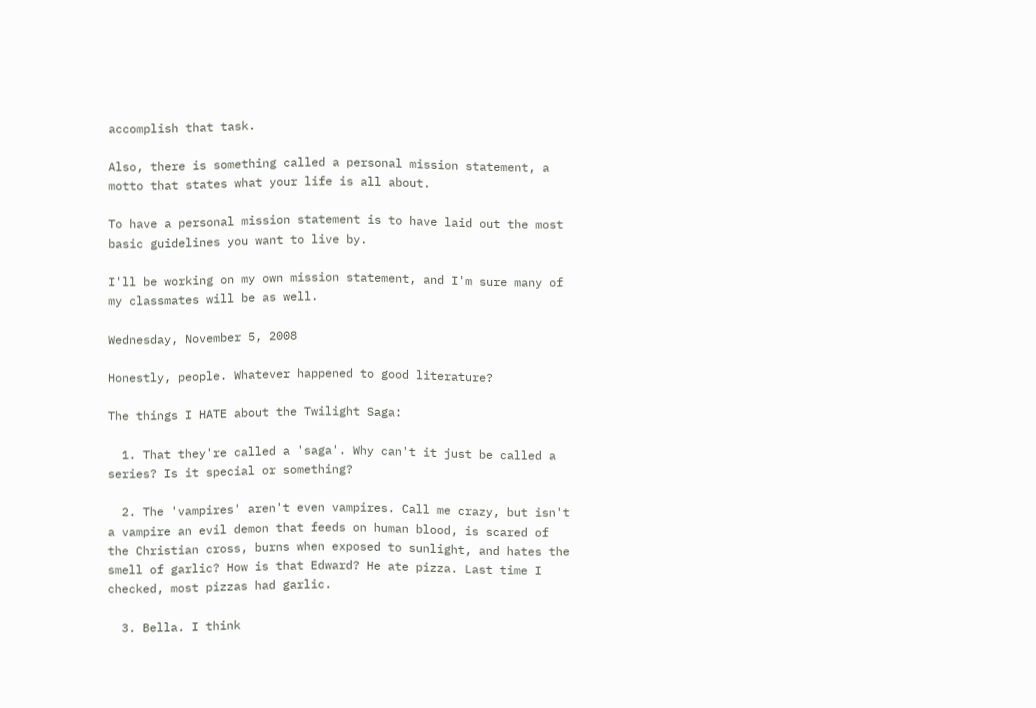accomplish that task.

Also, there is something called a personal mission statement, a motto that states what your life is all about.

To have a personal mission statement is to have laid out the most basic guidelines you want to live by.

I'll be working on my own mission statement, and I'm sure many of my classmates will be as well.

Wednesday, November 5, 2008

Honestly, people. Whatever happened to good literature?

The things I HATE about the Twilight Saga:

  1. That they're called a 'saga'. Why can't it just be called a series? Is it special or something?

  2. The 'vampires' aren't even vampires. Call me crazy, but isn't a vampire an evil demon that feeds on human blood, is scared of the Christian cross, burns when exposed to sunlight, and hates the smell of garlic? How is that Edward? He ate pizza. Last time I checked, most pizzas had garlic.

  3. Bella. I think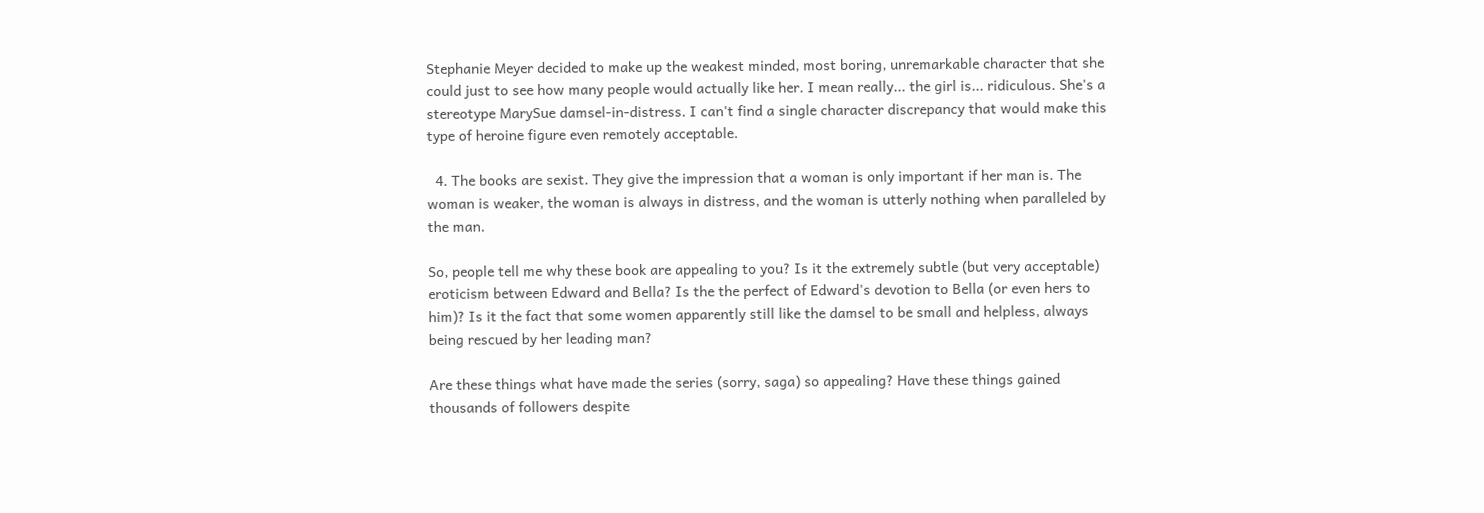Stephanie Meyer decided to make up the weakest minded, most boring, unremarkable character that she could just to see how many people would actually like her. I mean really... the girl is... ridiculous. She's a stereotype MarySue damsel-in-distress. I can't find a single character discrepancy that would make this type of heroine figure even remotely acceptable.

  4. The books are sexist. They give the impression that a woman is only important if her man is. The woman is weaker, the woman is always in distress, and the woman is utterly nothing when paralleled by the man.

So, people tell me why these book are appealing to you? Is it the extremely subtle (but very acceptable) eroticism between Edward and Bella? Is the the perfect of Edward's devotion to Bella (or even hers to him)? Is it the fact that some women apparently still like the damsel to be small and helpless, always being rescued by her leading man?

Are these things what have made the series (sorry, saga) so appealing? Have these things gained thousands of followers despite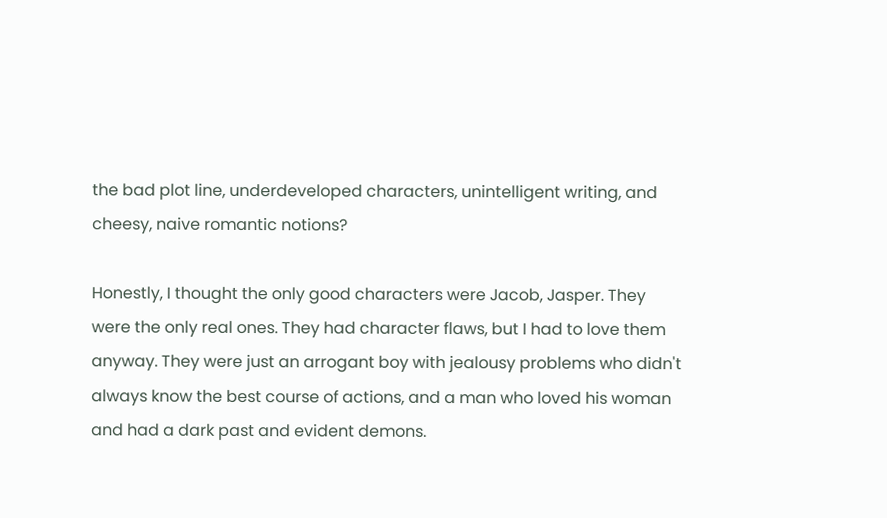the bad plot line, underdeveloped characters, unintelligent writing, and cheesy, naive romantic notions?

Honestly, I thought the only good characters were Jacob, Jasper. They were the only real ones. They had character flaws, but I had to love them anyway. They were just an arrogant boy with jealousy problems who didn't always know the best course of actions, and a man who loved his woman and had a dark past and evident demons.